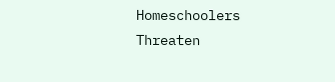Homeschoolers Threaten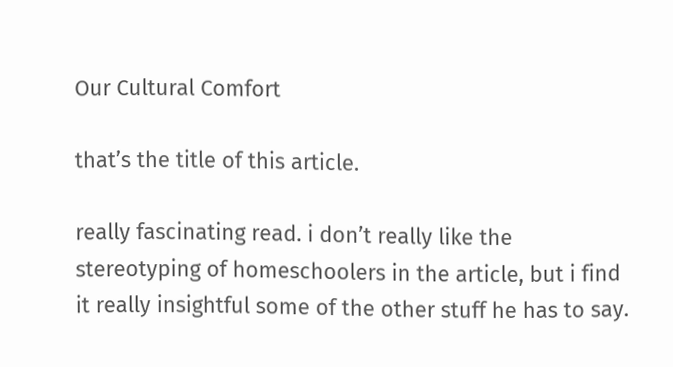Our Cultural Comfort

that’s the title of this article.

really fascinating read. i don’t really like the stereotyping of homeschoolers in the article, but i find it really insightful some of the other stuff he has to say.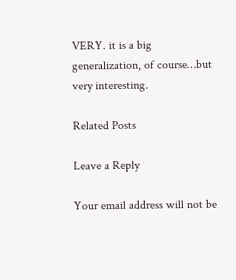VERY. it is a big generalization, of course…but very interesting.

Related Posts

Leave a Reply

Your email address will not be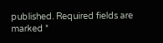published. Required fields are marked *